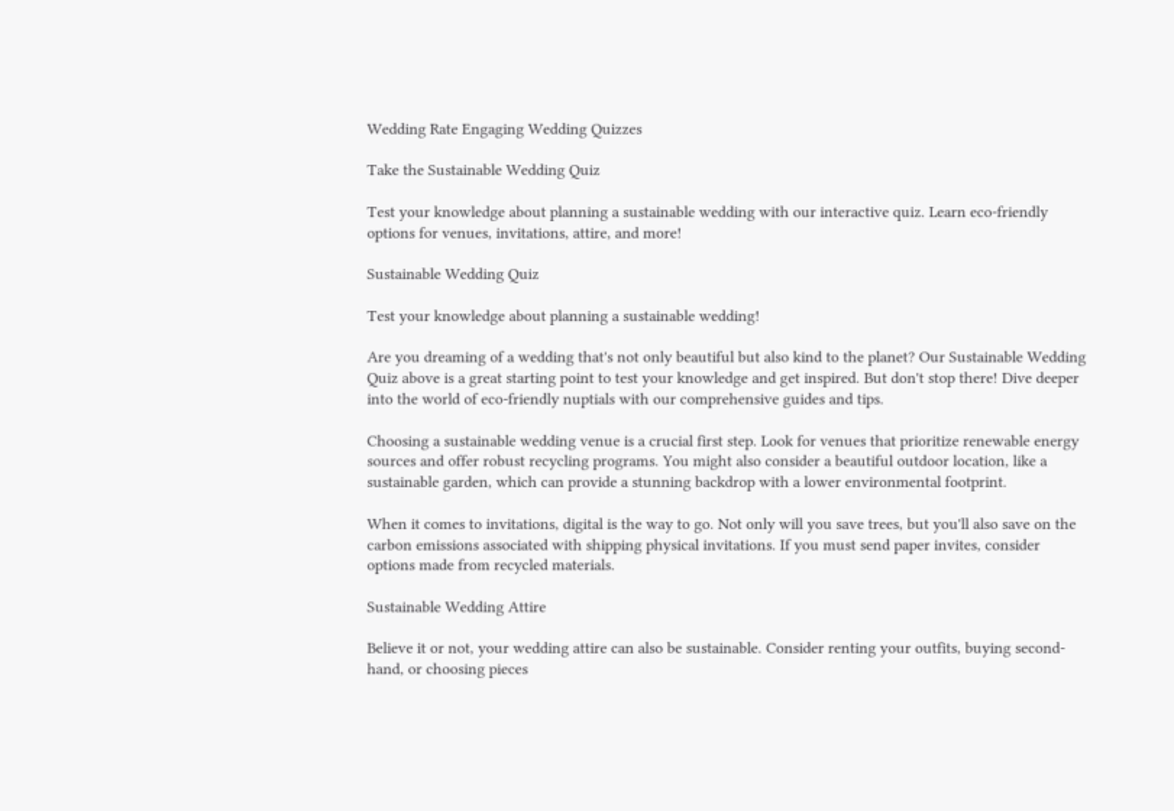Wedding Rate Engaging Wedding Quizzes

Take the Sustainable Wedding Quiz

Test your knowledge about planning a sustainable wedding with our interactive quiz. Learn eco-friendly options for venues, invitations, attire, and more!

Sustainable Wedding Quiz

Test your knowledge about planning a sustainable wedding!

Are you dreaming of a wedding that's not only beautiful but also kind to the planet? Our Sustainable Wedding Quiz above is a great starting point to test your knowledge and get inspired. But don't stop there! Dive deeper into the world of eco-friendly nuptials with our comprehensive guides and tips.

Choosing a sustainable wedding venue is a crucial first step. Look for venues that prioritize renewable energy sources and offer robust recycling programs. You might also consider a beautiful outdoor location, like a sustainable garden, which can provide a stunning backdrop with a lower environmental footprint.

When it comes to invitations, digital is the way to go. Not only will you save trees, but you'll also save on the carbon emissions associated with shipping physical invitations. If you must send paper invites, consider options made from recycled materials.

Sustainable Wedding Attire

Believe it or not, your wedding attire can also be sustainable. Consider renting your outfits, buying second-hand, or choosing pieces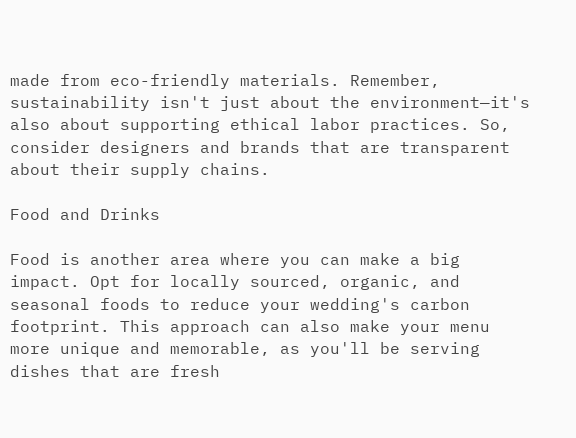made from eco-friendly materials. Remember, sustainability isn't just about the environment—it's also about supporting ethical labor practices. So, consider designers and brands that are transparent about their supply chains.

Food and Drinks

Food is another area where you can make a big impact. Opt for locally sourced, organic, and seasonal foods to reduce your wedding's carbon footprint. This approach can also make your menu more unique and memorable, as you'll be serving dishes that are fresh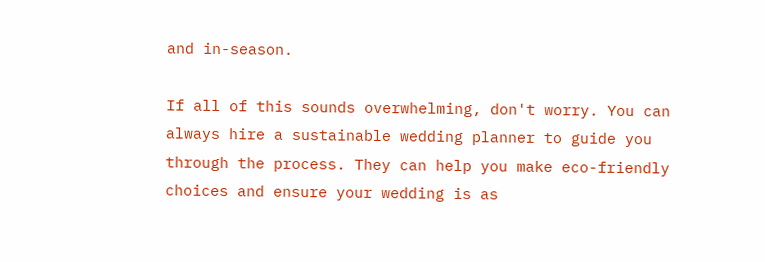and in-season.

If all of this sounds overwhelming, don't worry. You can always hire a sustainable wedding planner to guide you through the process. They can help you make eco-friendly choices and ensure your wedding is as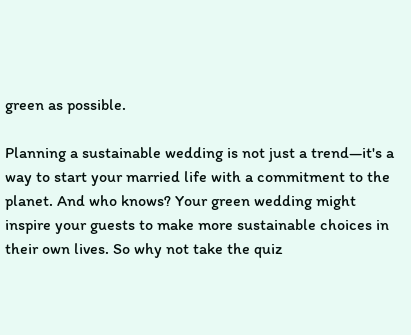green as possible.

Planning a sustainable wedding is not just a trend—it's a way to start your married life with a commitment to the planet. And who knows? Your green wedding might inspire your guests to make more sustainable choices in their own lives. So why not take the quiz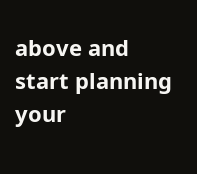above and start planning your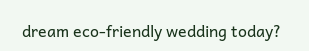dream eco-friendly wedding today?